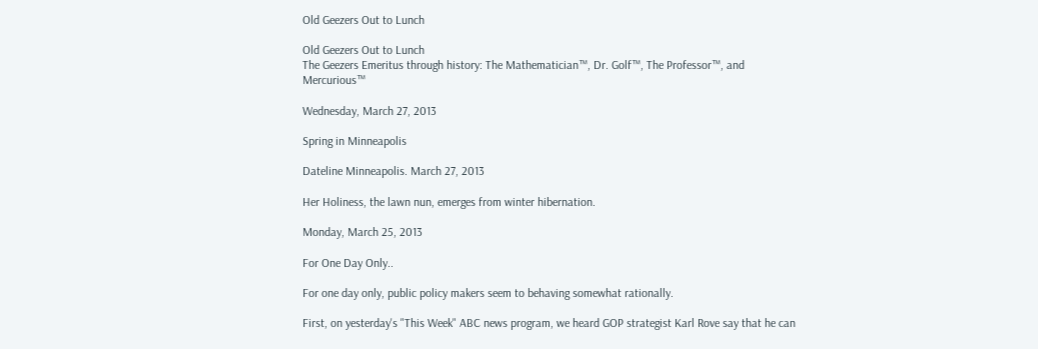Old Geezers Out to Lunch

Old Geezers Out to Lunch
The Geezers Emeritus through history: The Mathematician™, Dr. Golf™, The Professor™, and Mercurious™

Wednesday, March 27, 2013

Spring in Minneapolis

Dateline Minneapolis. March 27, 2013

Her Holiness, the lawn nun, emerges from winter hibernation.

Monday, March 25, 2013

For One Day Only..

For one day only, public policy makers seem to behaving somewhat rationally.

First, on yesterday's "This Week" ABC news program, we heard GOP strategist Karl Rove say that he can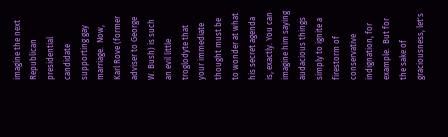imagine the next Republican presidential candidate supporting gay marriage.  Now, Karl Rove (former adviser to George W. Bush) is such an evil little troglodyte that your immediate thought must be to wonder at what his secret agenda is, exactly. You can imagine him saying audacious things simply to ignite a firestorm of conservative indignation, for example.  But for the sake of graciousness, let's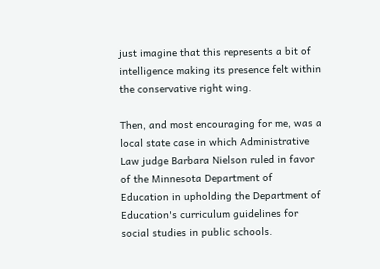just imagine that this represents a bit of intelligence making its presence felt within the conservative right wing.

Then, and most encouraging for me, was a local state case in which Administrative Law judge Barbara Nielson ruled in favor of the Minnesota Department of Education in upholding the Department of Education's curriculum guidelines for social studies in public schools.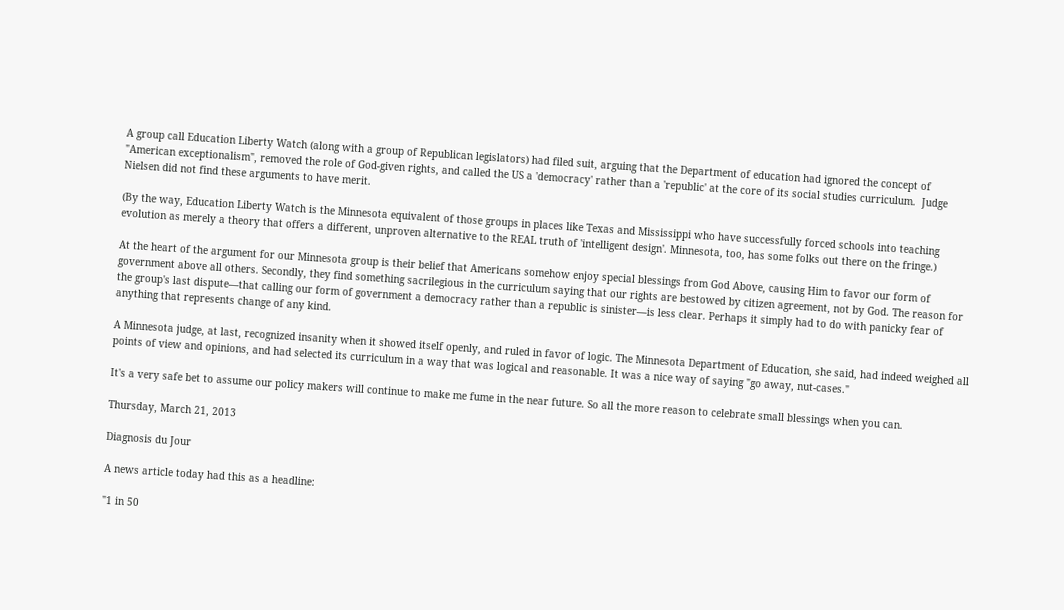A group call Education Liberty Watch (along with a group of Republican legislators) had filed suit, arguing that the Department of education had ignored the concept of "American exceptionalism", removed the role of God-given rights, and called the US a 'democracy' rather than a 'republic' at the core of its social studies curriculum.  Judge Nielsen did not find these arguments to have merit.

(By the way, Education Liberty Watch is the Minnesota equivalent of those groups in places like Texas and Mississippi who have successfully forced schools into teaching evolution as merely a theory that offers a different, unproven alternative to the REAL truth of 'intelligent design'. Minnesota, too, has some folks out there on the fringe.)

At the heart of the argument for our Minnesota group is their belief that Americans somehow enjoy special blessings from God Above, causing Him to favor our form of government above all others. Secondly, they find something sacrilegious in the curriculum saying that our rights are bestowed by citizen agreement, not by God. The reason for the group's last dispute—that calling our form of government a democracy rather than a republic is sinister—is less clear. Perhaps it simply had to do with panicky fear of anything that represents change of any kind.

A Minnesota judge, at last, recognized insanity when it showed itself openly, and ruled in favor of logic. The Minnesota Department of Education, she said, had indeed weighed all points of view and opinions, and had selected its curriculum in a way that was logical and reasonable. It was a nice way of saying "go away, nut-cases."

It's a very safe bet to assume our policy makers will continue to make me fume in the near future. So all the more reason to celebrate small blessings when you can.

Thursday, March 21, 2013

Diagnosis du Jour

A news article today had this as a headline:

"1 in 50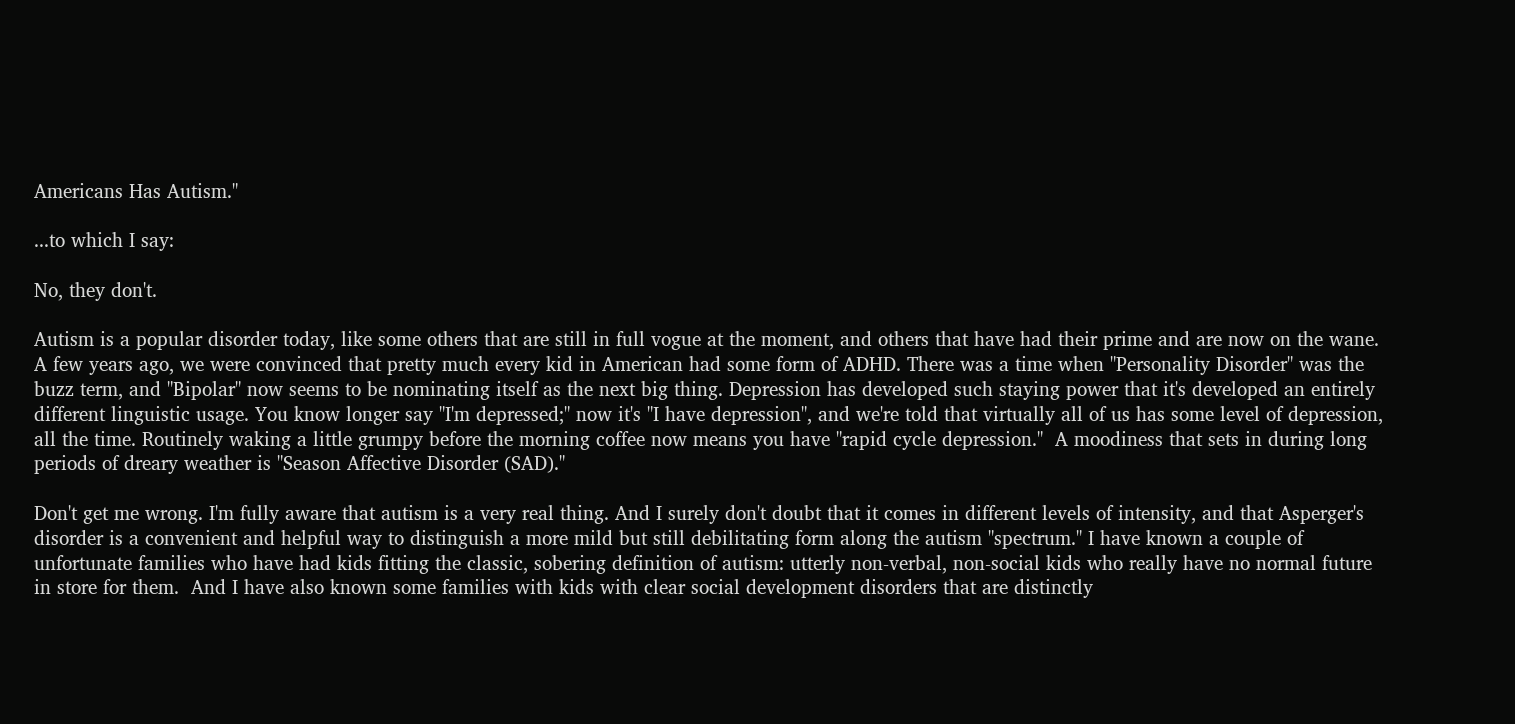Americans Has Autism."

...to which I say:

No, they don't.

Autism is a popular disorder today, like some others that are still in full vogue at the moment, and others that have had their prime and are now on the wane. A few years ago, we were convinced that pretty much every kid in American had some form of ADHD. There was a time when "Personality Disorder" was the buzz term, and "Bipolar" now seems to be nominating itself as the next big thing. Depression has developed such staying power that it's developed an entirely different linguistic usage. You know longer say "I'm depressed;" now it's "I have depression", and we're told that virtually all of us has some level of depression, all the time. Routinely waking a little grumpy before the morning coffee now means you have "rapid cycle depression."  A moodiness that sets in during long periods of dreary weather is "Season Affective Disorder (SAD)."

Don't get me wrong. I'm fully aware that autism is a very real thing. And I surely don't doubt that it comes in different levels of intensity, and that Asperger's disorder is a convenient and helpful way to distinguish a more mild but still debilitating form along the autism "spectrum." I have known a couple of unfortunate families who have had kids fitting the classic, sobering definition of autism: utterly non-verbal, non-social kids who really have no normal future in store for them.  And I have also known some families with kids with clear social development disorders that are distinctly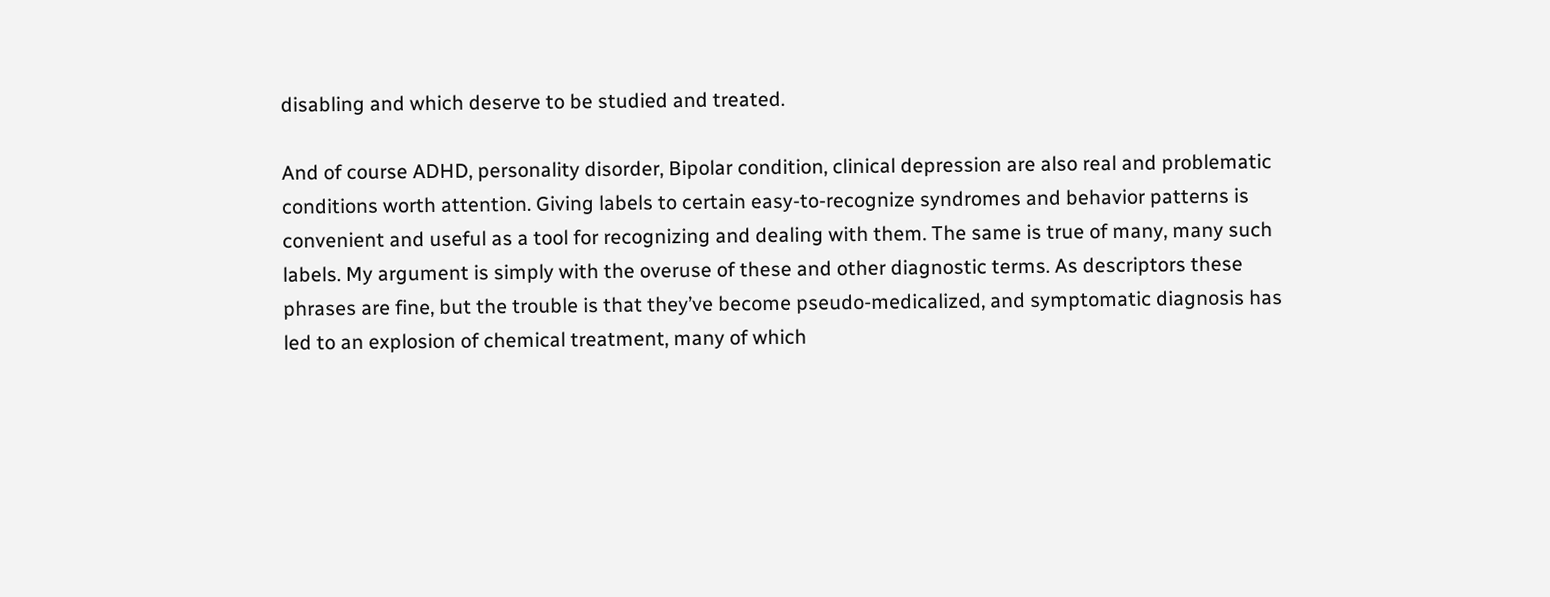disabling and which deserve to be studied and treated.

And of course ADHD, personality disorder, Bipolar condition, clinical depression are also real and problematic conditions worth attention. Giving labels to certain easy-to-recognize syndromes and behavior patterns is convenient and useful as a tool for recognizing and dealing with them. The same is true of many, many such labels. My argument is simply with the overuse of these and other diagnostic terms. As descriptors these phrases are fine, but the trouble is that they’ve become pseudo-medicalized, and symptomatic diagnosis has led to an explosion of chemical treatment, many of which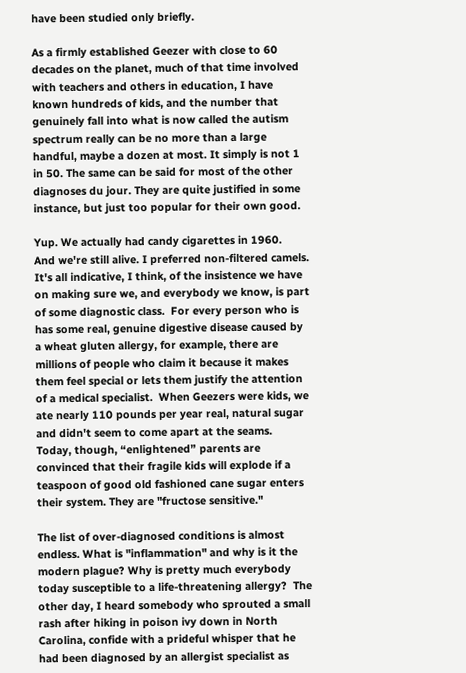have been studied only briefly.

As a firmly established Geezer with close to 60 decades on the planet, much of that time involved with teachers and others in education, I have known hundreds of kids, and the number that genuinely fall into what is now called the autism spectrum really can be no more than a large handful, maybe a dozen at most. It simply is not 1 in 50. The same can be said for most of the other diagnoses du jour. They are quite justified in some instance, but just too popular for their own good.

Yup. We actually had candy cigarettes in 1960.
And we're still alive. I preferred non-filtered camels.
It's all indicative, I think, of the insistence we have on making sure we, and everybody we know, is part of some diagnostic class.  For every person who is has some real, genuine digestive disease caused by a wheat gluten allergy, for example, there are millions of people who claim it because it makes them feel special or lets them justify the attention of a medical specialist.  When Geezers were kids, we ate nearly 110 pounds per year real, natural sugar and didn't seem to come apart at the seams.  Today, though, “enlightened” parents are convinced that their fragile kids will explode if a teaspoon of good old fashioned cane sugar enters their system. They are "fructose sensitive."

The list of over-diagnosed conditions is almost endless. What is "inflammation" and why is it the modern plague? Why is pretty much everybody today susceptible to a life-threatening allergy?  The other day, I heard somebody who sprouted a small rash after hiking in poison ivy down in North Carolina, confide with a prideful whisper that he had been diagnosed by an allergist specialist as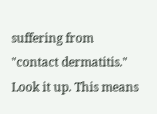suffering from "contact dermatitis."  Look it up. This means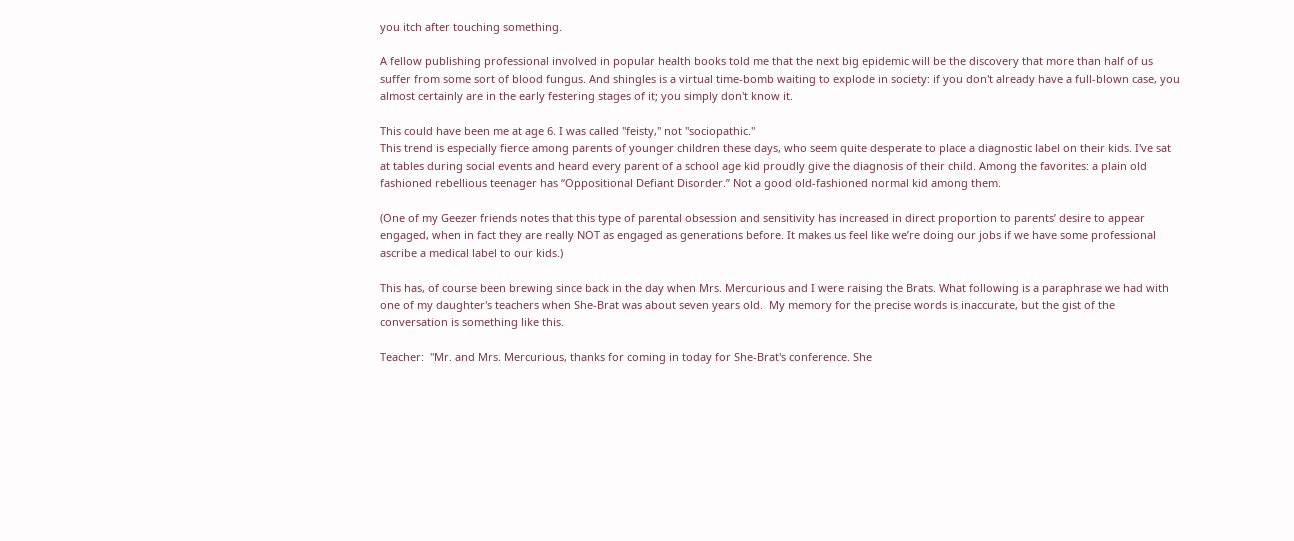you itch after touching something.

A fellow publishing professional involved in popular health books told me that the next big epidemic will be the discovery that more than half of us suffer from some sort of blood fungus. And shingles is a virtual time-bomb waiting to explode in society: if you don't already have a full-blown case, you almost certainly are in the early festering stages of it; you simply don't know it.

This could have been me at age 6. I was called "feisty," not "sociopathic."
This trend is especially fierce among parents of younger children these days, who seem quite desperate to place a diagnostic label on their kids. I've sat at tables during social events and heard every parent of a school age kid proudly give the diagnosis of their child. Among the favorites: a plain old fashioned rebellious teenager has “Oppositional Defiant Disorder.” Not a good old-fashioned normal kid among them.

(One of my Geezer friends notes that this type of parental obsession and sensitivity has increased in direct proportion to parents’ desire to appear engaged, when in fact they are really NOT as engaged as generations before. It makes us feel like we’re doing our jobs if we have some professional ascribe a medical label to our kids.)

This has, of course been brewing since back in the day when Mrs. Mercurious and I were raising the Brats. What following is a paraphrase we had with one of my daughter's teachers when She-Brat was about seven years old.  My memory for the precise words is inaccurate, but the gist of the conversation is something like this.

Teacher:  "Mr. and Mrs. Mercurious, thanks for coming in today for She-Brat's conference. She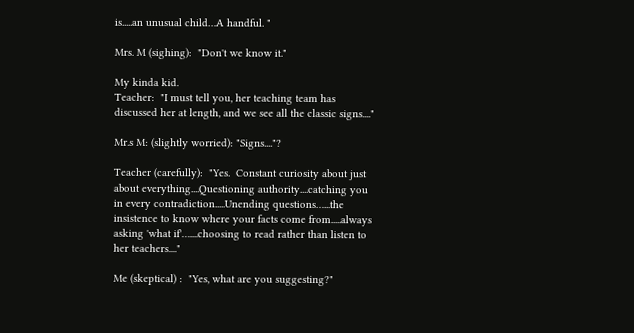is.....an unusual child…A handful. "

Mrs. M (sighing):  "Don't we know it."

My kinda kid.
Teacher:  "I must tell you, her teaching team has discussed her at length, and we see all the classic signs...."

Mr.s M: (slightly worried): "Signs...."?

Teacher (carefully):  "Yes.  Constant curiosity about just about everything....Questioning authority....catching you in every contradiction.....Unending questions…...the insistence to know where your facts come from.....always asking 'what if'…....choosing to read rather than listen to her teachers...."

Me (skeptical) :  "Yes, what are you suggesting?"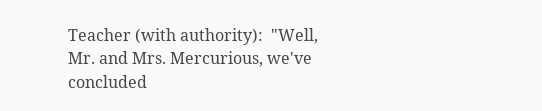Teacher (with authority):  "Well, Mr. and Mrs. Mercurious, we've concluded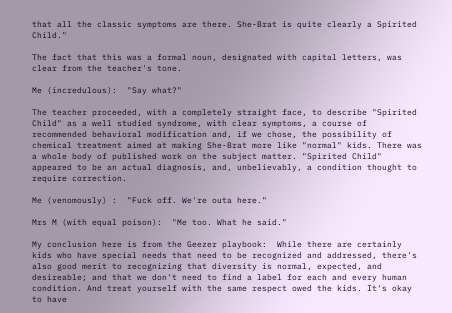that all the classic symptoms are there. She-Brat is quite clearly a Spirited Child."

The fact that this was a formal noun, designated with capital letters, was clear from the teacher's tone.

Me (incredulous):  "Say what?"

The teacher proceeded, with a completely straight face, to describe "Spirited Child" as a well studied syndrome, with clear symptoms, a course of recommended behavioral modification and, if we chose, the possibility of chemical treatment aimed at making She-Brat more like "normal" kids. There was a whole body of published work on the subject matter. "Spirited Child" appeared to be an actual diagnosis, and, unbelievably, a condition thought to require correction.

Me (venomously) :  "Fuck off. We're outa here."

Mrs M (with equal poison):  "Me too. What he said."

My conclusion here is from the Geezer playbook:  While there are certainly kids who have special needs that need to be recognized and addressed, there's also good merit to recognizing that diversity is normal, expected, and desireable; and that we don't need to find a label for each and every human condition. And treat yourself with the same respect owed the kids. It's okay to have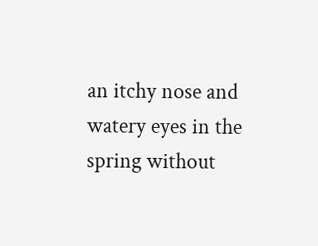an itchy nose and watery eyes in the spring without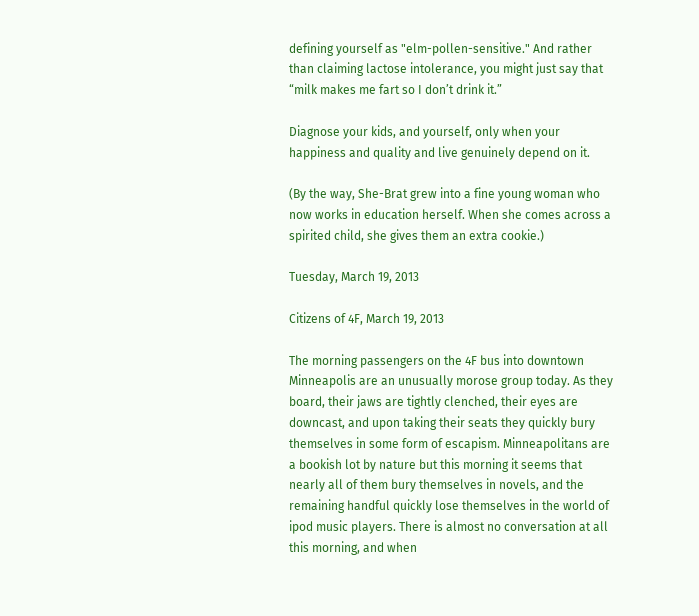defining yourself as "elm-pollen-sensitive." And rather than claiming lactose intolerance, you might just say that “milk makes me fart so I don’t drink it.”

Diagnose your kids, and yourself, only when your happiness and quality and live genuinely depend on it.

(By the way, She-Brat grew into a fine young woman who now works in education herself. When she comes across a spirited child, she gives them an extra cookie.)

Tuesday, March 19, 2013

Citizens of 4F, March 19, 2013

The morning passengers on the 4F bus into downtown Minneapolis are an unusually morose group today. As they board, their jaws are tightly clenched, their eyes are downcast, and upon taking their seats they quickly bury themselves in some form of escapism. Minneapolitans are a bookish lot by nature but this morning it seems that nearly all of them bury themselves in novels, and the remaining handful quickly lose themselves in the world of ipod music players. There is almost no conversation at all this morning, and when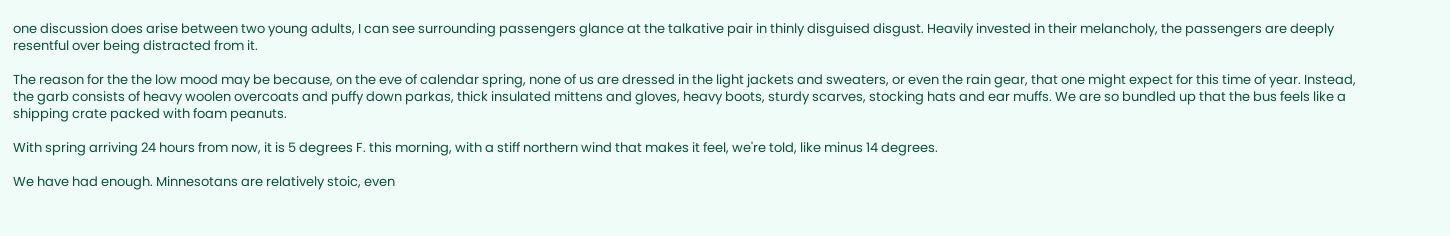one discussion does arise between two young adults, I can see surrounding passengers glance at the talkative pair in thinly disguised disgust. Heavily invested in their melancholy, the passengers are deeply resentful over being distracted from it.

The reason for the the low mood may be because, on the eve of calendar spring, none of us are dressed in the light jackets and sweaters, or even the rain gear, that one might expect for this time of year. Instead, the garb consists of heavy woolen overcoats and puffy down parkas, thick insulated mittens and gloves, heavy boots, sturdy scarves, stocking hats and ear muffs. We are so bundled up that the bus feels like a shipping crate packed with foam peanuts.

With spring arriving 24 hours from now, it is 5 degrees F. this morning, with a stiff northern wind that makes it feel, we're told, like minus 14 degrees.

We have had enough. Minnesotans are relatively stoic, even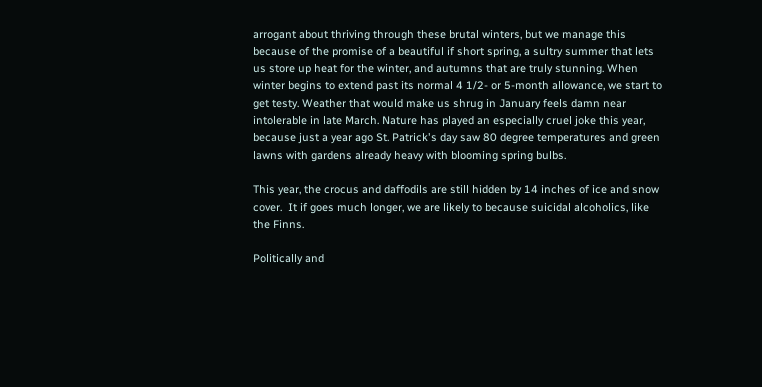arrogant about thriving through these brutal winters, but we manage this because of the promise of a beautiful if short spring, a sultry summer that lets us store up heat for the winter, and autumns that are truly stunning. When winter begins to extend past its normal 4 1/2- or 5-month allowance, we start to get testy. Weather that would make us shrug in January feels damn near intolerable in late March. Nature has played an especially cruel joke this year, because just a year ago St. Patrick's day saw 80 degree temperatures and green lawns with gardens already heavy with blooming spring bulbs.

This year, the crocus and daffodils are still hidden by 14 inches of ice and snow cover.  It if goes much longer, we are likely to because suicidal alcoholics, like the Finns.

Politically and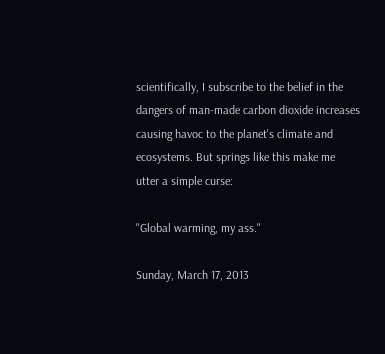scientifically, I subscribe to the belief in the dangers of man-made carbon dioxide increases causing havoc to the planet's climate and ecosystems. But springs like this make me utter a simple curse:

"Global warming, my ass."

Sunday, March 17, 2013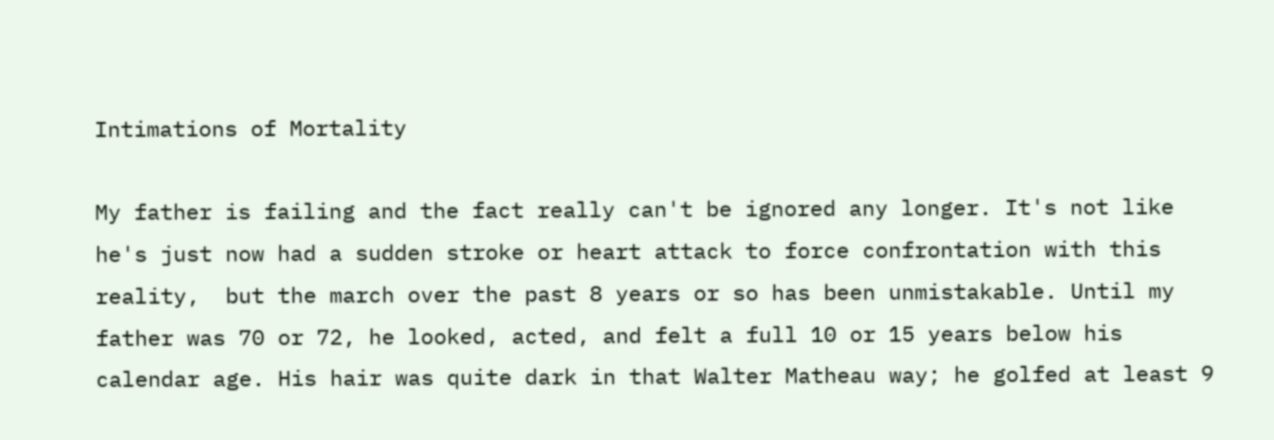Intimations of Mortality

My father is failing and the fact really can't be ignored any longer. It's not like he's just now had a sudden stroke or heart attack to force confrontation with this reality,  but the march over the past 8 years or so has been unmistakable. Until my father was 70 or 72, he looked, acted, and felt a full 10 or 15 years below his calendar age. His hair was quite dark in that Walter Matheau way; he golfed at least 9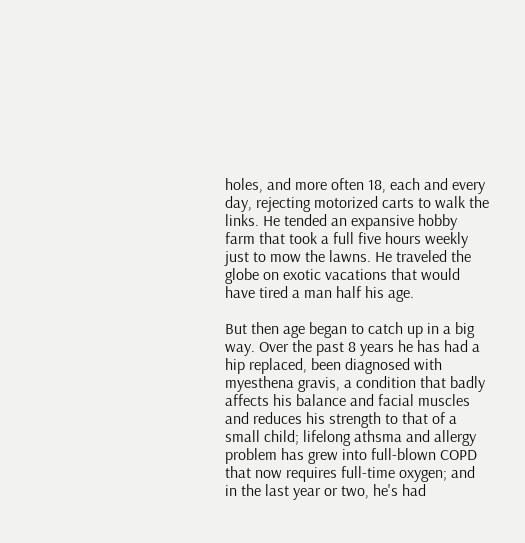holes, and more often 18, each and every day, rejecting motorized carts to walk the links. He tended an expansive hobby farm that took a full five hours weekly just to mow the lawns. He traveled the globe on exotic vacations that would have tired a man half his age.

But then age began to catch up in a big way. Over the past 8 years he has had a hip replaced, been diagnosed with myesthena gravis, a condition that badly affects his balance and facial muscles and reduces his strength to that of a small child; lifelong athsma and allergy problem has grew into full-blown COPD that now requires full-time oxygen; and in the last year or two, he's had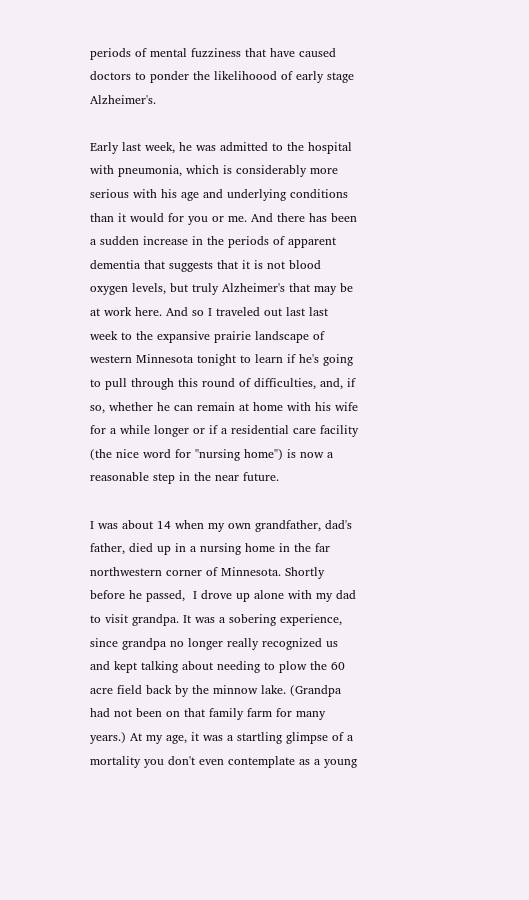periods of mental fuzziness that have caused doctors to ponder the likelihoood of early stage Alzheimer's.

Early last week, he was admitted to the hospital with pneumonia, which is considerably more serious with his age and underlying conditions than it would for you or me. And there has been a sudden increase in the periods of apparent dementia that suggests that it is not blood oxygen levels, but truly Alzheimer's that may be at work here. And so I traveled out last last week to the expansive prairie landscape of western Minnesota tonight to learn if he's going to pull through this round of difficulties, and, if so, whether he can remain at home with his wife for a while longer or if a residential care facility (the nice word for "nursing home") is now a reasonable step in the near future.

I was about 14 when my own grandfather, dad's father, died up in a nursing home in the far northwestern corner of Minnesota. Shortly before he passed,  I drove up alone with my dad to visit grandpa. It was a sobering experience, since grandpa no longer really recognized us and kept talking about needing to plow the 60 acre field back by the minnow lake. (Grandpa had not been on that family farm for many years.) At my age, it was a startling glimpse of a mortality you don't even contemplate as a young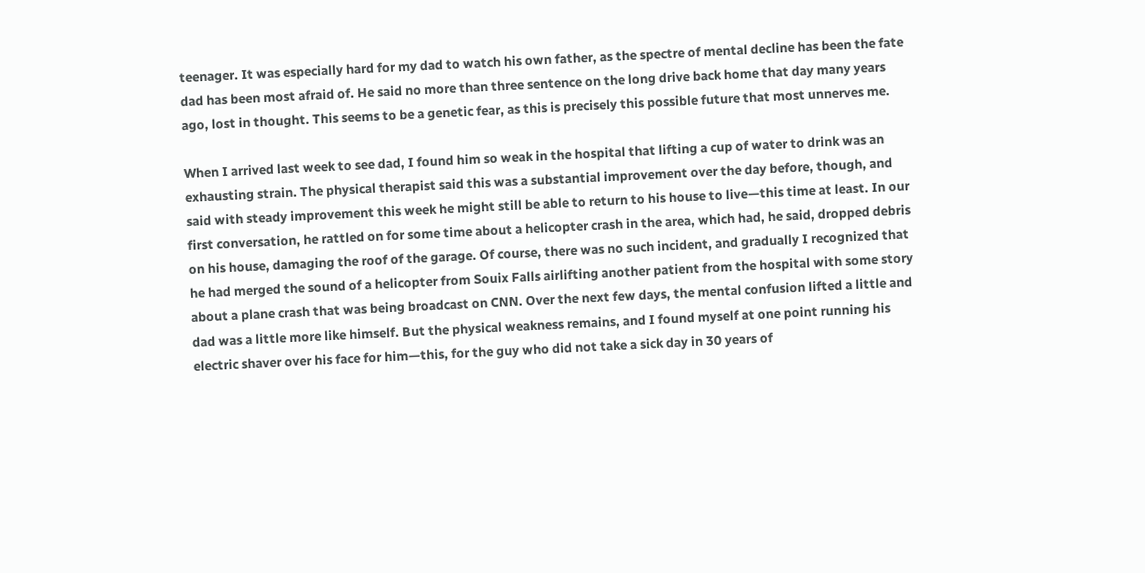teenager. It was especially hard for my dad to watch his own father, as the spectre of mental decline has been the fate dad has been most afraid of. He said no more than three sentence on the long drive back home that day many years ago, lost in thought. This seems to be a genetic fear, as this is precisely this possible future that most unnerves me.

When I arrived last week to see dad, I found him so weak in the hospital that lifting a cup of water to drink was an exhausting strain. The physical therapist said this was a substantial improvement over the day before, though, and said with steady improvement this week he might still be able to return to his house to live—this time at least. In our first conversation, he rattled on for some time about a helicopter crash in the area, which had, he said, dropped debris on his house, damaging the roof of the garage. Of course, there was no such incident, and gradually I recognized that he had merged the sound of a helicopter from Souix Falls airlifting another patient from the hospital with some story about a plane crash that was being broadcast on CNN. Over the next few days, the mental confusion lifted a little and dad was a little more like himself. But the physical weakness remains, and I found myself at one point running his electric shaver over his face for him—this, for the guy who did not take a sick day in 30 years of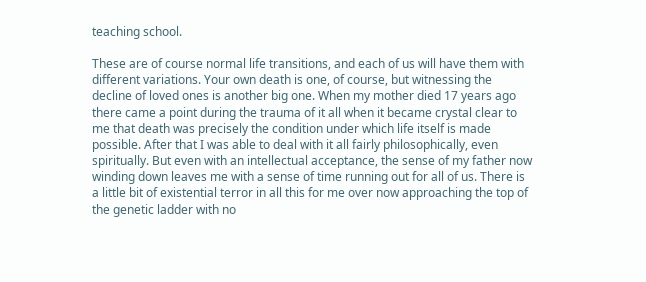teaching school.

These are of course normal life transitions, and each of us will have them with different variations. Your own death is one, of course, but witnessing the decline of loved ones is another big one. When my mother died 17 years ago there came a point during the trauma of it all when it became crystal clear to me that death was precisely the condition under which life itself is made possible. After that I was able to deal with it all fairly philosophically, even spiritually. But even with an intellectual acceptance, the sense of my father now winding down leaves me with a sense of time running out for all of us. There is a little bit of existential terror in all this for me over now approaching the top of the genetic ladder with no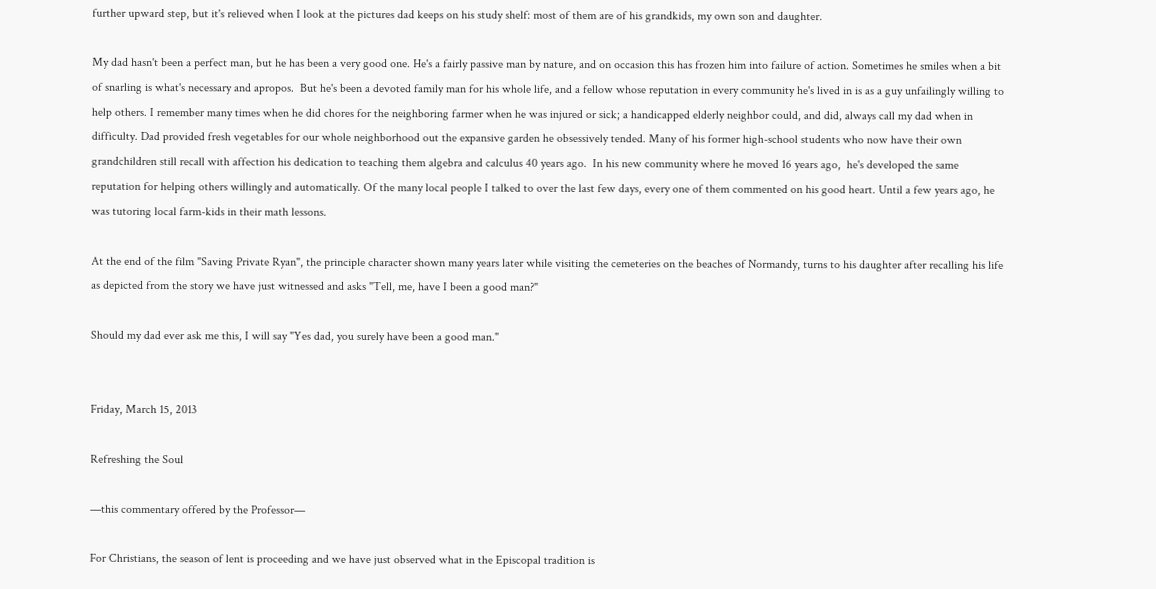further upward step, but it's relieved when I look at the pictures dad keeps on his study shelf: most of them are of his grandkids, my own son and daughter.

My dad hasn't been a perfect man, but he has been a very good one. He's a fairly passive man by nature, and on occasion this has frozen him into failure of action. Sometimes he smiles when a bit of snarling is what's necessary and apropos.  But he's been a devoted family man for his whole life, and a fellow whose reputation in every community he's lived in is as a guy unfailingly willing to help others. I remember many times when he did chores for the neighboring farmer when he was injured or sick; a handicapped elderly neighbor could, and did, always call my dad when in difficulty. Dad provided fresh vegetables for our whole neighborhood out the expansive garden he obsessively tended. Many of his former high-school students who now have their own grandchildren still recall with affection his dedication to teaching them algebra and calculus 40 years ago.  In his new community where he moved 16 years ago,  he's developed the same reputation for helping others willingly and automatically. Of the many local people I talked to over the last few days, every one of them commented on his good heart. Until a few years ago, he was tutoring local farm-kids in their math lessons.

At the end of the film "Saving Private Ryan", the principle character shown many years later while visiting the cemeteries on the beaches of Normandy, turns to his daughter after recalling his life as depicted from the story we have just witnessed and asks "Tell, me, have I been a good man?"

Should my dad ever ask me this, I will say "Yes dad, you surely have been a good man."


Friday, March 15, 2013

Refreshing the Soul

—this commentary offered by the Professor—

For Christians, the season of lent is proceeding and we have just observed what in the Episcopal tradition is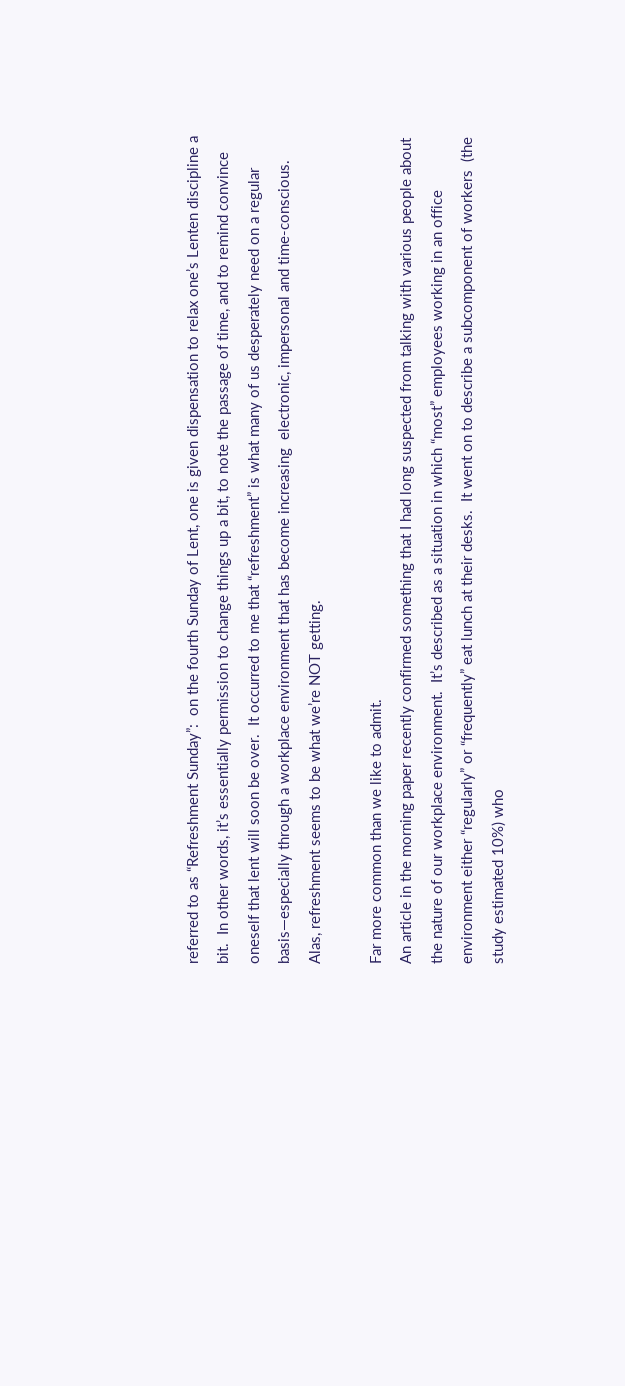referred to as “Refreshment Sunday”:  on the fourth Sunday of Lent, one is given dispensation to relax one’s Lenten discipline a bit.  In other words, it’s essentially permission to change things up a bit, to note the passage of time, and to remind convince oneself that lent will soon be over.  It occurred to me that “refreshment” is what many of us desperately need on a regular basis—especially through a workplace environment that has become increasing  electronic, impersonal and time-conscious.   Alas, refreshment seems to be what we’re NOT getting.

Far more common than we like to admit.
An article in the morning paper recently confirmed something that I had long suspected from talking with various people about the nature of our workplace environment.  It’s described as a situation in which “most” employees working in an office environment either “regularly” or “frequently” eat lunch at their desks.  It went on to describe a subcomponent of workers  (the study estimated 10%) who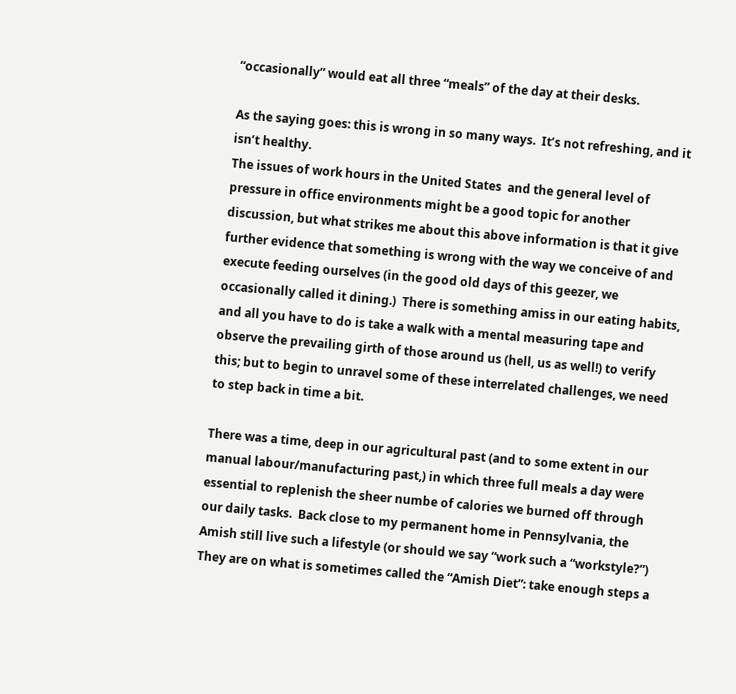“occasionally” would eat all three “meals” of the day at their desks.

As the saying goes: this is wrong in so many ways.  It’s not refreshing, and it isn’t healthy.
The issues of work hours in the United States  and the general level of pressure in office environments might be a good topic for another discussion, but what strikes me about this above information is that it give further evidence that something is wrong with the way we conceive of and execute feeding ourselves (in the good old days of this geezer, we occasionally called it dining.)  There is something amiss in our eating habits, and all you have to do is take a walk with a mental measuring tape and observe the prevailing girth of those around us (hell, us as well!) to verify this; but to begin to unravel some of these interrelated challenges, we need to step back in time a bit.

There was a time, deep in our agricultural past (and to some extent in our manual labour/manufacturing past,) in which three full meals a day were essential to replenish the sheer numbe of calories we burned off through our daily tasks.  Back close to my permanent home in Pennsylvania, the Amish still live such a lifestyle (or should we say “work such a “workstyle?”)  They are on what is sometimes called the “Amish Diet”: take enough steps a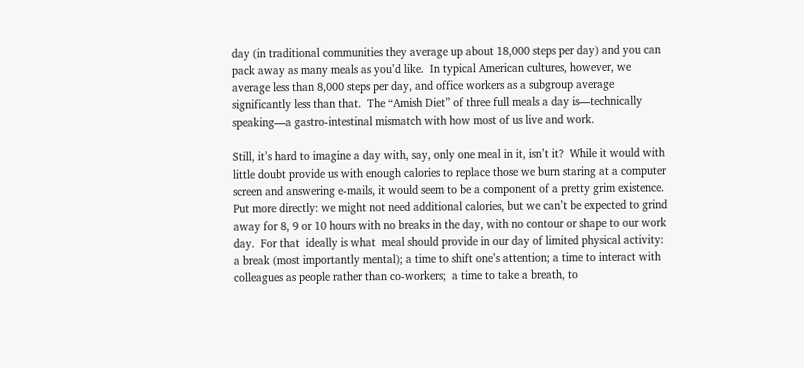day (in traditional communities they average up about 18,000 steps per day) and you can pack away as many meals as you’d like.  In typical American cultures, however, we average less than 8,000 steps per day, and office workers as a subgroup average significantly less than that.  The “Amish Diet” of three full meals a day is—technically speaking—a gastro-intestinal mismatch with how most of us live and work.

Still, it’s hard to imagine a day with, say, only one meal in it, isn’t it?  While it would with little doubt provide us with enough calories to replace those we burn staring at a computer screen and answering e-mails, it would seem to be a component of a pretty grim existence.  Put more directly: we might not need additional calories, but we can’t be expected to grind away for 8, 9 or 10 hours with no breaks in the day, with no contour or shape to our work day.  For that  ideally is what  meal should provide in our day of limited physical activity: a break (most importantly mental); a time to shift one’s attention; a time to interact with colleagues as people rather than co-workers;  a time to take a breath, to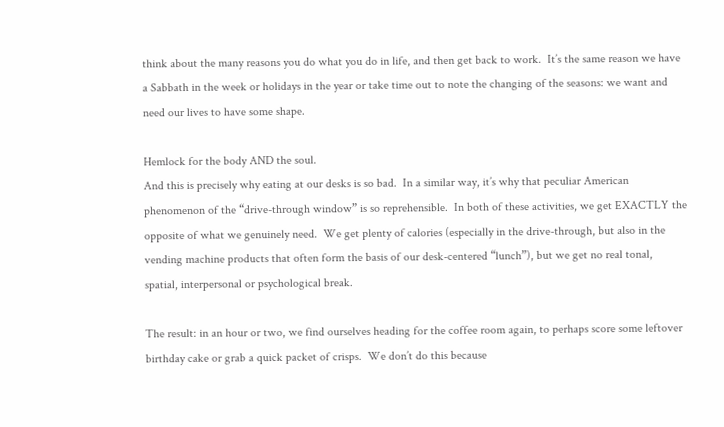think about the many reasons you do what you do in life, and then get back to work.  It’s the same reason we have a Sabbath in the week or holidays in the year or take time out to note the changing of the seasons: we want and need our lives to have some shape.

Hemlock for the body AND the soul.
And this is precisely why eating at our desks is so bad.  In a similar way, it’s why that peculiar American phenomenon of the “drive-through window” is so reprehensible.  In both of these activities, we get EXACTLY the opposite of what we genuinely need.  We get plenty of calories (especially in the drive-through, but also in the vending machine products that often form the basis of our desk-centered “lunch”), but we get no real tonal, spatial, interpersonal or psychological break.

The result: in an hour or two, we find ourselves heading for the coffee room again, to perhaps score some leftover birthday cake or grab a quick packet of crisps.  We don’t do this because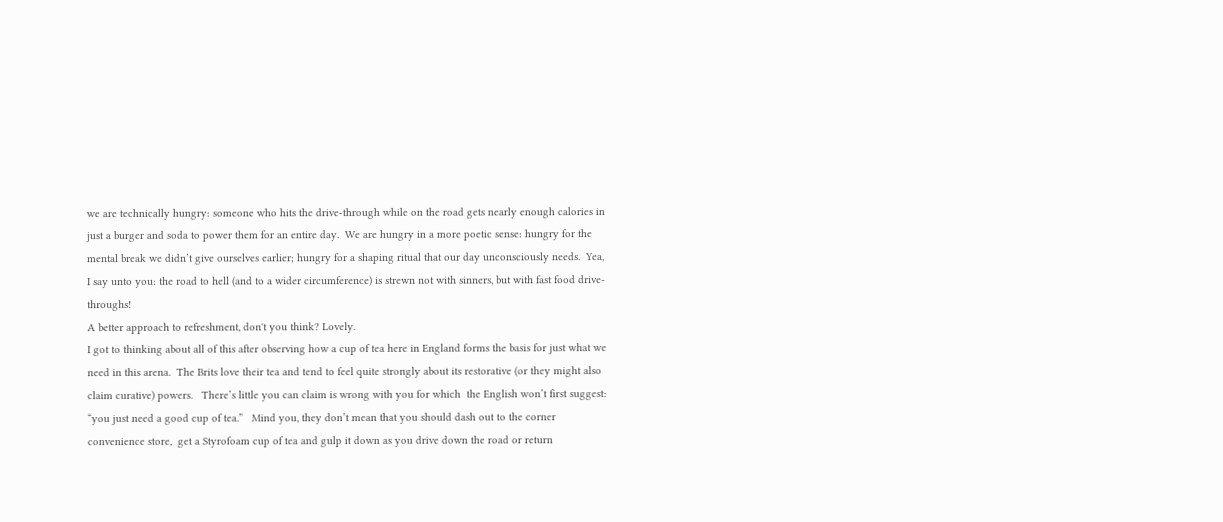we are technically hungry: someone who hits the drive-through while on the road gets nearly enough calories in just a burger and soda to power them for an entire day.  We are hungry in a more poetic sense: hungry for the mental break we didn’t give ourselves earlier; hungry for a shaping ritual that our day unconsciously needs.  Yea, I say unto you: the road to hell (and to a wider circumference) is strewn not with sinners, but with fast food drive-throughs!
A better approach to refreshment, don't you think? Lovely.
I got to thinking about all of this after observing how a cup of tea here in England forms the basis for just what we need in this arena.  The Brits love their tea and tend to feel quite strongly about its restorative (or they might also claim curative) powers.   There’s little you can claim is wrong with you for which  the English won’t first suggest: “you just need a good cup of tea.”   Mind you, they don’t mean that you should dash out to the corner convenience store,  get a Styrofoam cup of tea and gulp it down as you drive down the road or return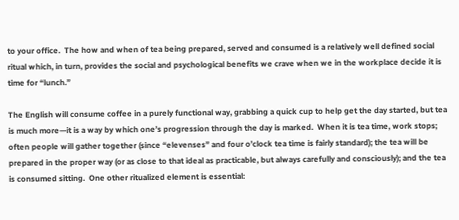to your office.  The how and when of tea being prepared, served and consumed is a relatively well defined social ritual which, in turn, provides the social and psychological benefits we crave when we in the workplace decide it is time for “lunch.”

The English will consume coffee in a purely functional way, grabbing a quick cup to help get the day started, but tea is much more—it is a way by which one’s progression through the day is marked.  When it is tea time, work stops; often people will gather together (since “elevenses” and four o’clock tea time is fairly standard); the tea will be prepared in the proper way (or as close to that ideal as practicable, but always carefully and consciously); and the tea is consumed sitting.  One other ritualized element is essential: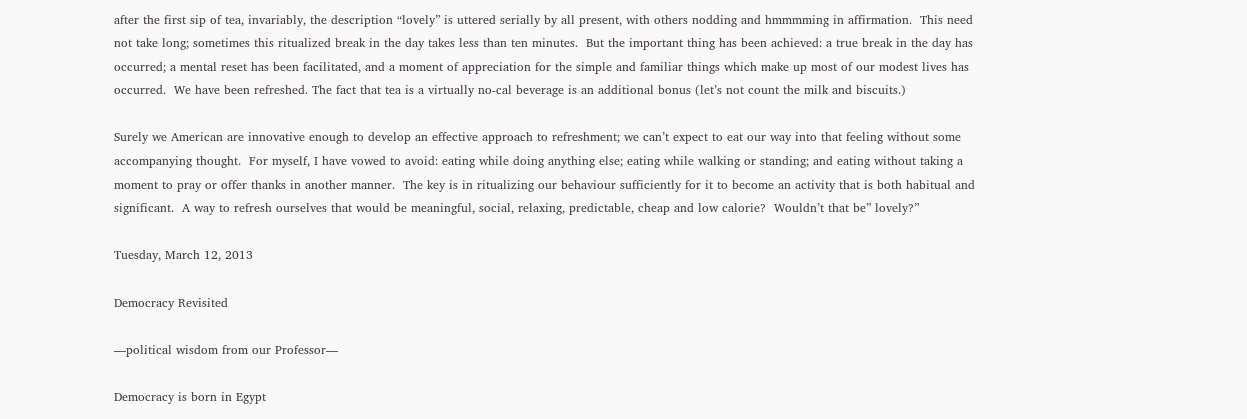after the first sip of tea, invariably, the description “lovely” is uttered serially by all present, with others nodding and hmmmming in affirmation.  This need not take long; sometimes this ritualized break in the day takes less than ten minutes.  But the important thing has been achieved: a true break in the day has occurred; a mental reset has been facilitated, and a moment of appreciation for the simple and familiar things which make up most of our modest lives has occurred.  We have been refreshed. The fact that tea is a virtually no-cal beverage is an additional bonus (let’s not count the milk and biscuits.)

Surely we American are innovative enough to develop an effective approach to refreshment; we can’t expect to eat our way into that feeling without some accompanying thought.  For myself, I have vowed to avoid: eating while doing anything else; eating while walking or standing; and eating without taking a moment to pray or offer thanks in another manner.  The key is in ritualizing our behaviour sufficiently for it to become an activity that is both habitual and significant.  A way to refresh ourselves that would be meaningful, social, relaxing, predictable, cheap and low calorie?  Wouldn’t that be” lovely?”

Tuesday, March 12, 2013

Democracy Revisited

—political wisdom from our Professor—

Democracy is born in Egypt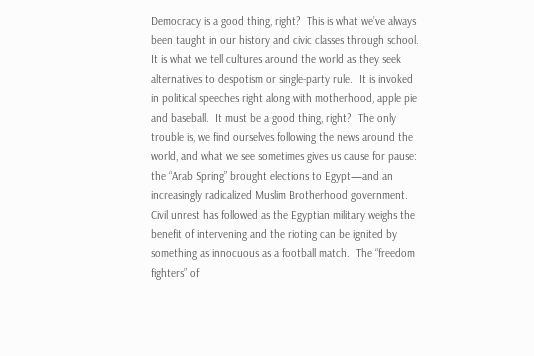Democracy is a good thing, right?  This is what we’ve always been taught in our history and civic classes through school.  It is what we tell cultures around the world as they seek alternatives to despotism or single-party rule.  It is invoked in political speeches right along with motherhood, apple pie and baseball.  It must be a good thing, right?  The only trouble is, we find ourselves following the news around the world, and what we see sometimes gives us cause for pause: the “Arab Spring” brought elections to Egypt—and an increasingly radicalized Muslim Brotherhood government.  Civil unrest has followed as the Egyptian military weighs the benefit of intervening and the rioting can be ignited by something as innocuous as a football match.  The “freedom fighters” of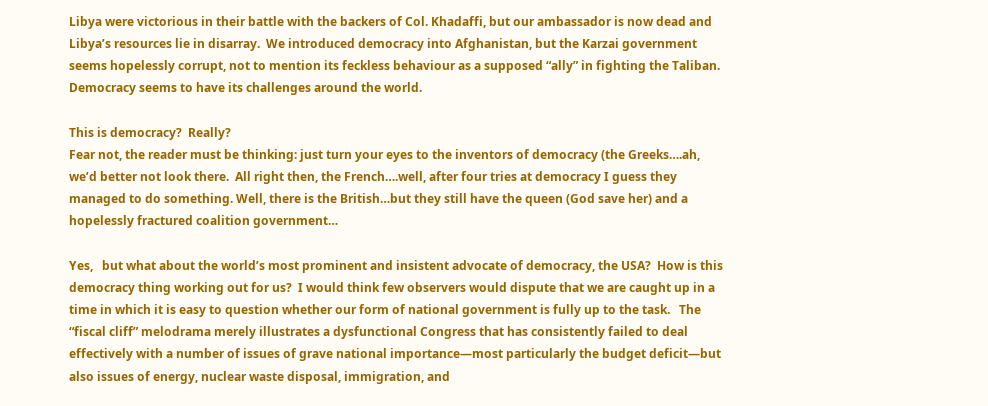Libya were victorious in their battle with the backers of Col. Khadaffi, but our ambassador is now dead and Libya’s resources lie in disarray.  We introduced democracy into Afghanistan, but the Karzai government seems hopelessly corrupt, not to mention its feckless behaviour as a supposed “ally” in fighting the Taliban.  Democracy seems to have its challenges around the world.

This is democracy?  Really?
Fear not, the reader must be thinking: just turn your eyes to the inventors of democracy (the Greeks….ah, we’d better not look there.  All right then, the French….well, after four tries at democracy I guess they managed to do something. Well, there is the British…but they still have the queen (God save her) and a hopelessly fractured coalition government…

Yes,   but what about the world’s most prominent and insistent advocate of democracy, the USA?  How is this democracy thing working out for us?  I would think few observers would dispute that we are caught up in a time in which it is easy to question whether our form of national government is fully up to the task.   The “fiscal cliff” melodrama merely illustrates a dysfunctional Congress that has consistently failed to deal effectively with a number of issues of grave national importance—most particularly the budget deficit—but also issues of energy, nuclear waste disposal, immigration, and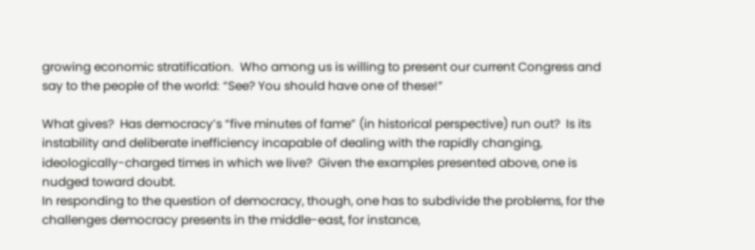growing economic stratification.  Who among us is willing to present our current Congress and say to the people of the world: “See? You should have one of these!”

What gives?  Has democracy’s “five minutes of fame” (in historical perspective) run out?  Is its instability and deliberate inefficiency incapable of dealing with the rapidly changing, ideologically-charged times in which we live?  Given the examples presented above, one is nudged toward doubt.
In responding to the question of democracy, though, one has to subdivide the problems, for the challenges democracy presents in the middle-east, for instance,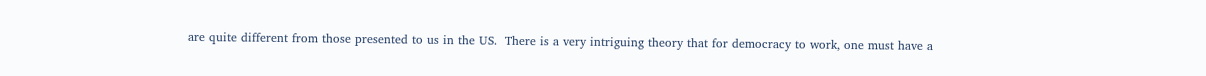are quite different from those presented to us in the US.  There is a very intriguing theory that for democracy to work, one must have a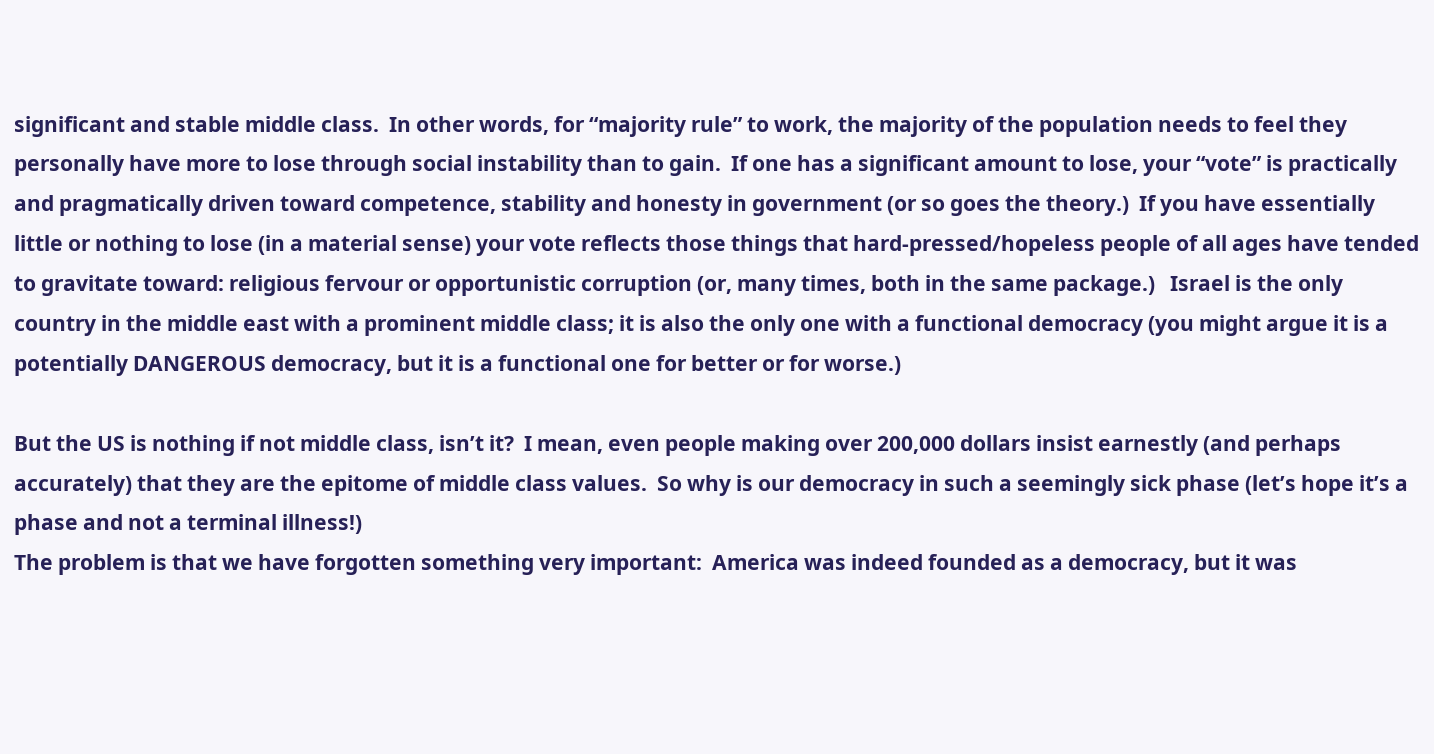significant and stable middle class.  In other words, for “majority rule” to work, the majority of the population needs to feel they personally have more to lose through social instability than to gain.  If one has a significant amount to lose, your “vote” is practically and pragmatically driven toward competence, stability and honesty in government (or so goes the theory.)  If you have essentially little or nothing to lose (in a material sense) your vote reflects those things that hard-pressed/hopeless people of all ages have tended to gravitate toward: religious fervour or opportunistic corruption (or, many times, both in the same package.)   Israel is the only country in the middle east with a prominent middle class; it is also the only one with a functional democracy (you might argue it is a potentially DANGEROUS democracy, but it is a functional one for better or for worse.)

But the US is nothing if not middle class, isn’t it?  I mean, even people making over 200,000 dollars insist earnestly (and perhaps accurately) that they are the epitome of middle class values.  So why is our democracy in such a seemingly sick phase (let’s hope it’s a phase and not a terminal illness!)
The problem is that we have forgotten something very important:  America was indeed founded as a democracy, but it was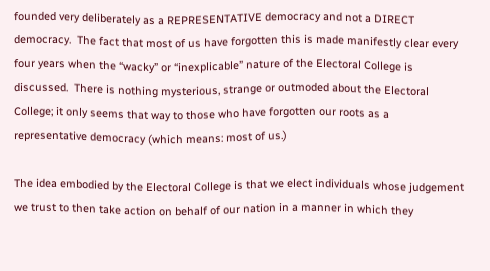founded very deliberately as a REPRESENTATIVE democracy and not a DIRECT democracy.  The fact that most of us have forgotten this is made manifestly clear every four years when the “wacky” or “inexplicable” nature of the Electoral College is discussed.  There is nothing mysterious, strange or outmoded about the Electoral College; it only seems that way to those who have forgotten our roots as a representative democracy (which means: most of us.)

The idea embodied by the Electoral College is that we elect individuals whose judgement we trust to then take action on behalf of our nation in a manner in which they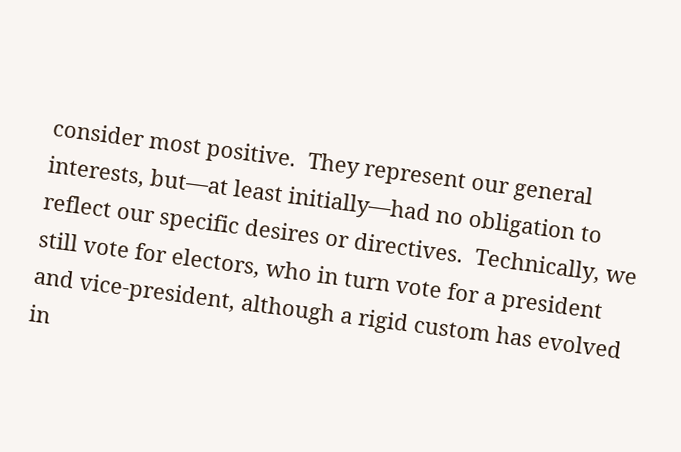consider most positive.  They represent our general interests, but—at least initially—had no obligation to reflect our specific desires or directives.  Technically, we still vote for electors, who in turn vote for a president and vice-president, although a rigid custom has evolved in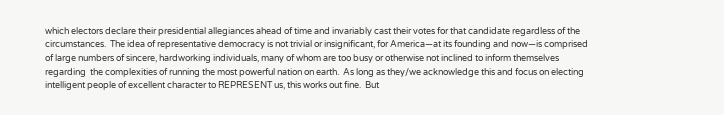which electors declare their presidential allegiances ahead of time and invariably cast their votes for that candidate regardless of the circumstances.  The idea of representative democracy is not trivial or insignificant, for America—at its founding and now—is comprised of large numbers of sincere, hardworking individuals, many of whom are too busy or otherwise not inclined to inform themselves regarding  the complexities of running the most powerful nation on earth.  As long as they/we acknowledge this and focus on electing intelligent people of excellent character to REPRESENT us, this works out fine.  But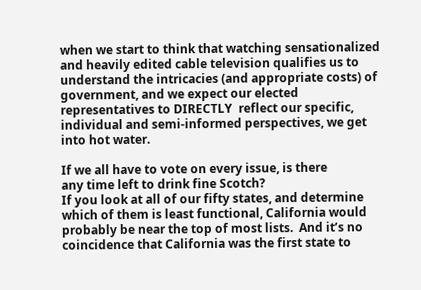when we start to think that watching sensationalized and heavily edited cable television qualifies us to understand the intricacies (and appropriate costs) of government, and we expect our elected representatives to DIRECTLY  reflect our specific, individual and semi-informed perspectives, we get into hot water.

If we all have to vote on every issue, is there
any time left to drink fine Scotch?
If you look at all of our fifty states, and determine which of them is least functional, California would probably be near the top of most lists.  And it’s no coincidence that California was the first state to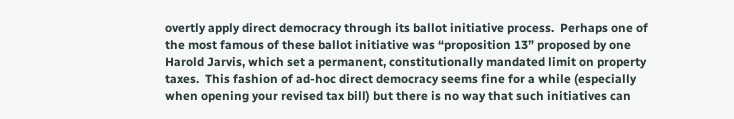overtly apply direct democracy through its ballot initiative process.  Perhaps one of the most famous of these ballot initiative was “proposition 13” proposed by one Harold Jarvis, which set a permanent, constitutionally mandated limit on property taxes.  This fashion of ad-hoc direct democracy seems fine for a while (especially when opening your revised tax bill) but there is no way that such initiatives can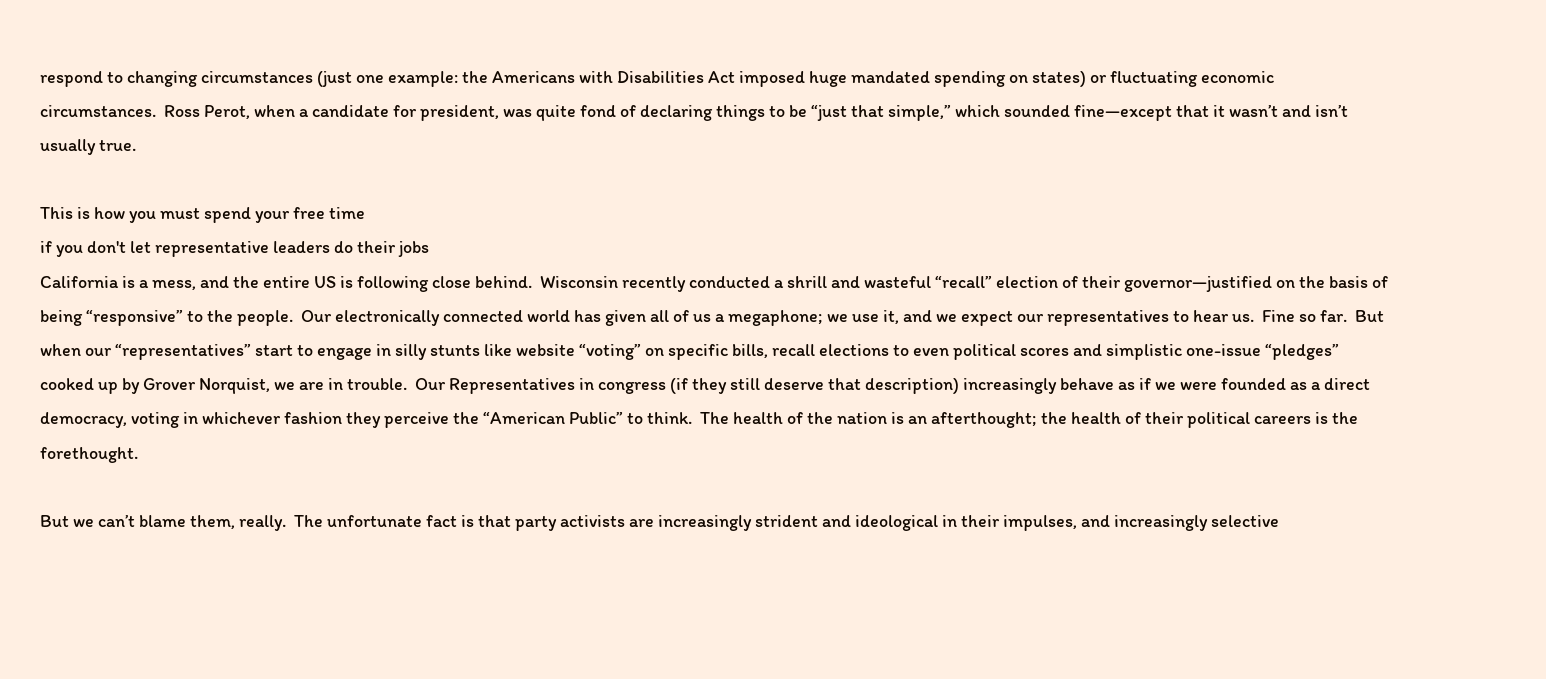respond to changing circumstances (just one example: the Americans with Disabilities Act imposed huge mandated spending on states) or fluctuating economic circumstances.  Ross Perot, when a candidate for president, was quite fond of declaring things to be “just that simple,” which sounded fine—except that it wasn’t and isn’t usually true.

This is how you must spend your free time
if you don't let representative leaders do their jobs
California is a mess, and the entire US is following close behind.  Wisconsin recently conducted a shrill and wasteful “recall” election of their governor—justified on the basis of being “responsive” to the people.  Our electronically connected world has given all of us a megaphone; we use it, and we expect our representatives to hear us.  Fine so far.  But when our “representatives” start to engage in silly stunts like website “voting” on specific bills, recall elections to even political scores and simplistic one-issue “pledges” cooked up by Grover Norquist, we are in trouble.  Our Representatives in congress (if they still deserve that description) increasingly behave as if we were founded as a direct democracy, voting in whichever fashion they perceive the “American Public” to think.  The health of the nation is an afterthought; the health of their political careers is the forethought.

But we can’t blame them, really.  The unfortunate fact is that party activists are increasingly strident and ideological in their impulses, and increasingly selective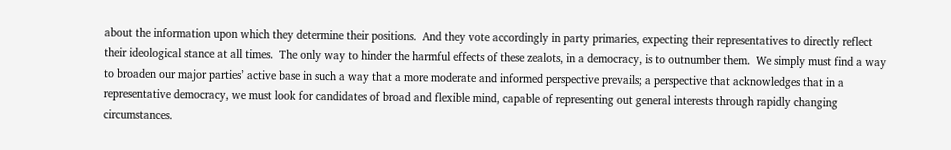about the information upon which they determine their positions.  And they vote accordingly in party primaries, expecting their representatives to directly reflect their ideological stance at all times.  The only way to hinder the harmful effects of these zealots, in a democracy, is to outnumber them.  We simply must find a way to broaden our major parties’ active base in such a way that a more moderate and informed perspective prevails; a perspective that acknowledges that in a representative democracy, we must look for candidates of broad and flexible mind, capable of representing out general interests through rapidly changing circumstances.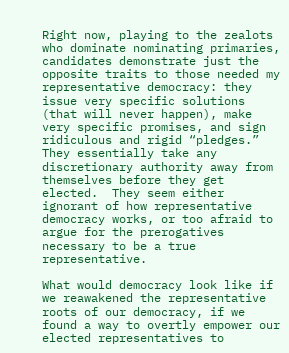Right now, playing to the zealots who dominate nominating primaries, candidates demonstrate just the opposite traits to those needed my representative democracy: they issue very specific solutions (that will never happen), make very specific promises, and sign ridiculous and rigid “pledges.” They essentially take any discretionary authority away from themselves before they get elected.  They seem either ignorant of how representative democracy works, or too afraid to argue for the prerogatives necessary to be a true representative.

What would democracy look like if we reawakened the representative roots of our democracy, if we found a way to overtly empower our elected representatives to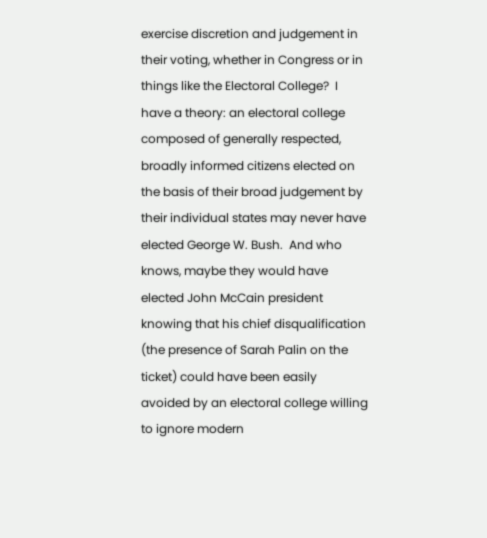exercise discretion and judgement in their voting, whether in Congress or in things like the Electoral College?  I have a theory: an electoral college composed of generally respected, broadly informed citizens elected on the basis of their broad judgement by their individual states may never have elected George W. Bush.  And who knows, maybe they would have elected John McCain president knowing that his chief disqualification (the presence of Sarah Palin on the ticket) could have been easily avoided by an electoral college willing to ignore modern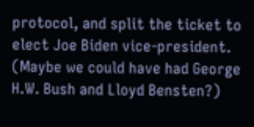protocol, and split the ticket to elect Joe Biden vice-president. (Maybe we could have had George H.W. Bush and Lloyd Bensten?)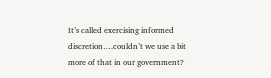It’s called exercising informed discretion….couldn’t we use a bit more of that in our government?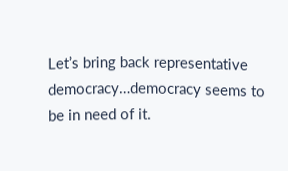Let’s bring back representative democracy…democracy seems to be in need of it.